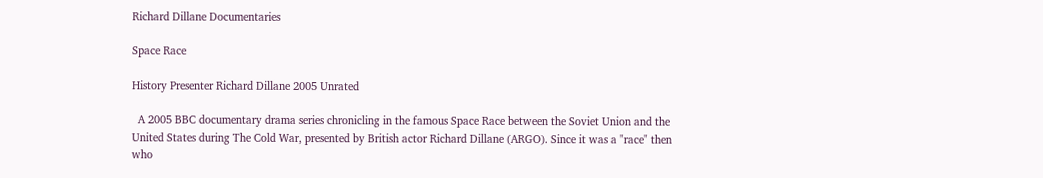Richard Dillane Documentaries

Space Race

History Presenter Richard Dillane 2005 Unrated

  A 2005 BBC documentary drama series chronicling in the famous Space Race between the Soviet Union and the United States during The Cold War, presented by British actor Richard Dillane (ARGO). Since it was a "race" then who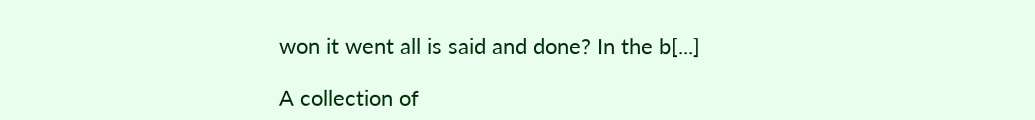won it went all is said and done? In the b[...]

A collection of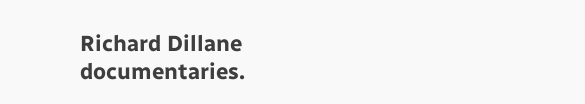Richard Dillane documentaries.